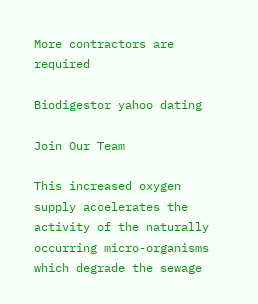More contractors are required

Biodigestor yahoo dating

Join Our Team

This increased oxygen supply accelerates the activity of the naturally occurring micro-organisms which degrade the sewage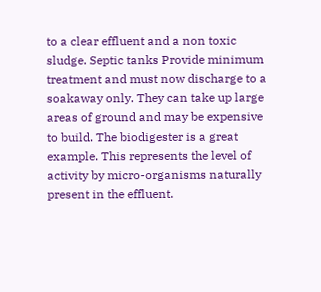to a clear effluent and a non toxic sludge. Septic tanks Provide minimum treatment and must now discharge to a soakaway only. They can take up large areas of ground and may be expensive to build. The biodigester is a great example. This represents the level of activity by micro-organisms naturally present in the effluent.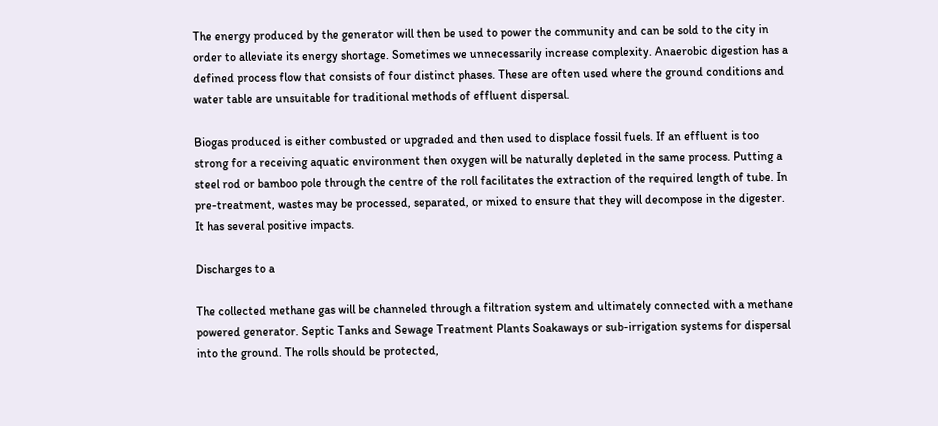The energy produced by the generator will then be used to power the community and can be sold to the city in order to alleviate its energy shortage. Sometimes we unnecessarily increase complexity. Anaerobic digestion has a defined process flow that consists of four distinct phases. These are often used where the ground conditions and water table are unsuitable for traditional methods of effluent dispersal.

Biogas produced is either combusted or upgraded and then used to displace fossil fuels. If an effluent is too strong for a receiving aquatic environment then oxygen will be naturally depleted in the same process. Putting a steel rod or bamboo pole through the centre of the roll facilitates the extraction of the required length of tube. In pre-treatment, wastes may be processed, separated, or mixed to ensure that they will decompose in the digester. It has several positive impacts.

Discharges to a

The collected methane gas will be channeled through a filtration system and ultimately connected with a methane powered generator. Septic Tanks and Sewage Treatment Plants Soakaways or sub-irrigation systems for dispersal into the ground. The rolls should be protected,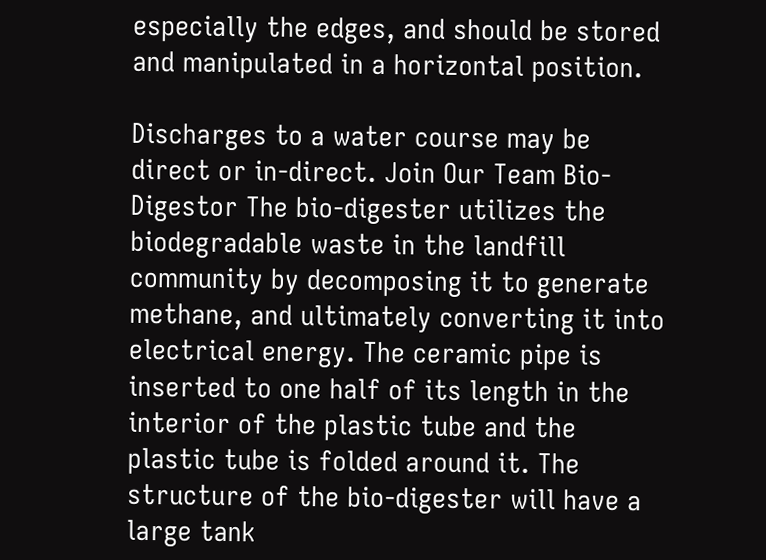especially the edges, and should be stored and manipulated in a horizontal position.

Discharges to a water course may be direct or in-direct. Join Our Team Bio-Digestor The bio-digester utilizes the biodegradable waste in the landfill community by decomposing it to generate methane, and ultimately converting it into electrical energy. The ceramic pipe is inserted to one half of its length in the interior of the plastic tube and the plastic tube is folded around it. The structure of the bio-digester will have a large tank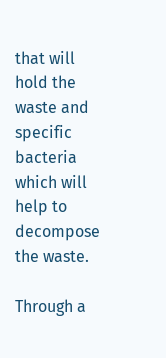that will hold the waste and specific bacteria which will help to decompose the waste.

Through a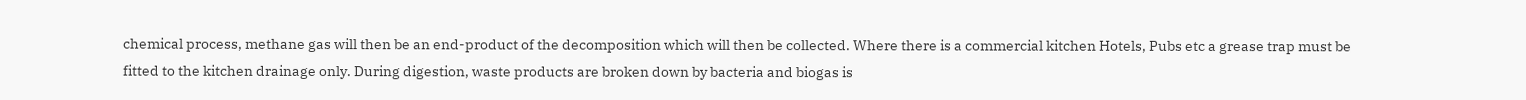chemical process, methane gas will then be an end-product of the decomposition which will then be collected. Where there is a commercial kitchen Hotels, Pubs etc a grease trap must be fitted to the kitchen drainage only. During digestion, waste products are broken down by bacteria and biogas is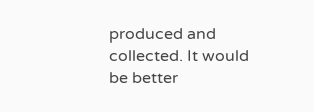produced and collected. It would be better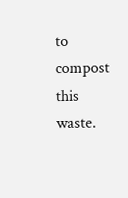to compost this waste.